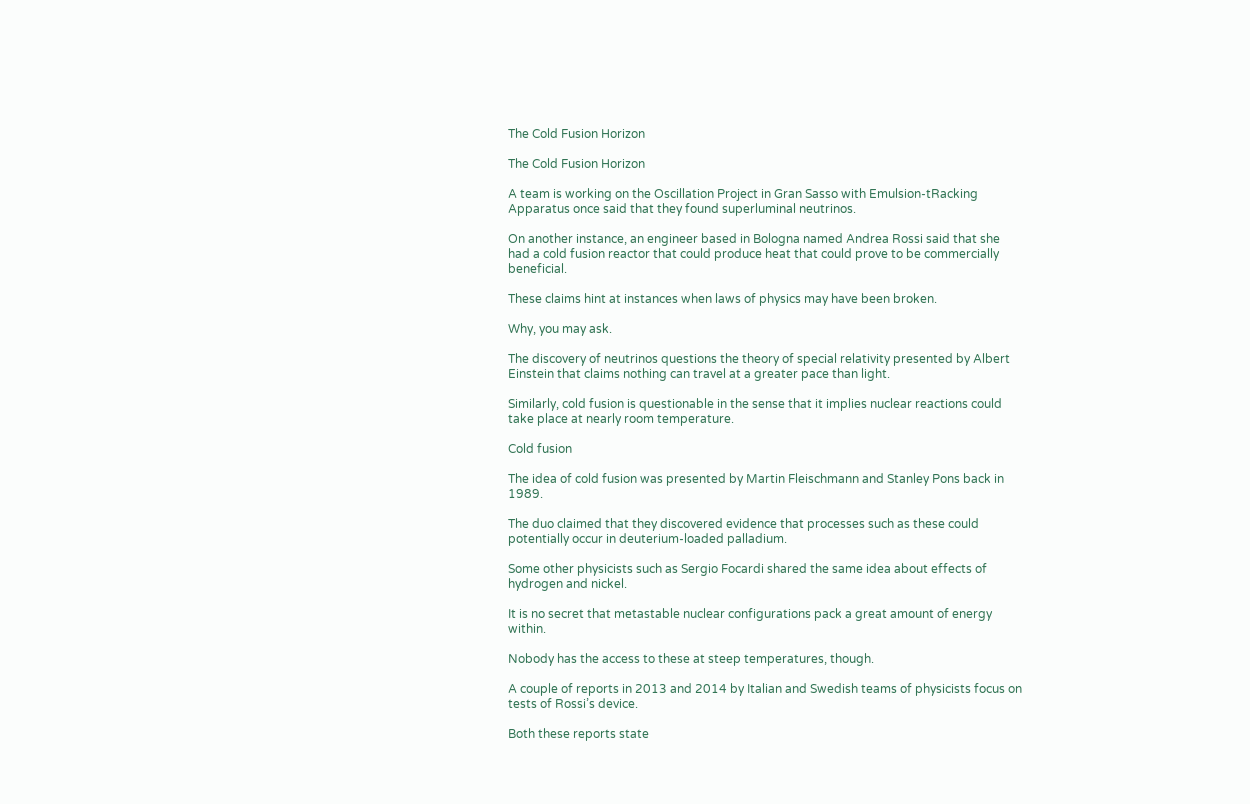The Cold Fusion Horizon

The Cold Fusion Horizon

A team is working on the Oscillation Project in Gran Sasso with Emulsion-tRacking Apparatus once said that they found superluminal neutrinos.

On another instance, an engineer based in Bologna named Andrea Rossi said that she had a cold fusion reactor that could produce heat that could prove to be commercially beneficial.

These claims hint at instances when laws of physics may have been broken.

Why, you may ask.

The discovery of neutrinos questions the theory of special relativity presented by Albert Einstein that claims nothing can travel at a greater pace than light.

Similarly, cold fusion is questionable in the sense that it implies nuclear reactions could take place at nearly room temperature.

Cold fusion

The idea of cold fusion was presented by Martin Fleischmann and Stanley Pons back in 1989.

The duo claimed that they discovered evidence that processes such as these could potentially occur in deuterium-loaded palladium.

Some other physicists such as Sergio Focardi shared the same idea about effects of hydrogen and nickel.

It is no secret that metastable nuclear configurations pack a great amount of energy within.

Nobody has the access to these at steep temperatures, though.

A couple of reports in 2013 and 2014 by Italian and Swedish teams of physicists focus on tests of Rossi’s device.

Both these reports state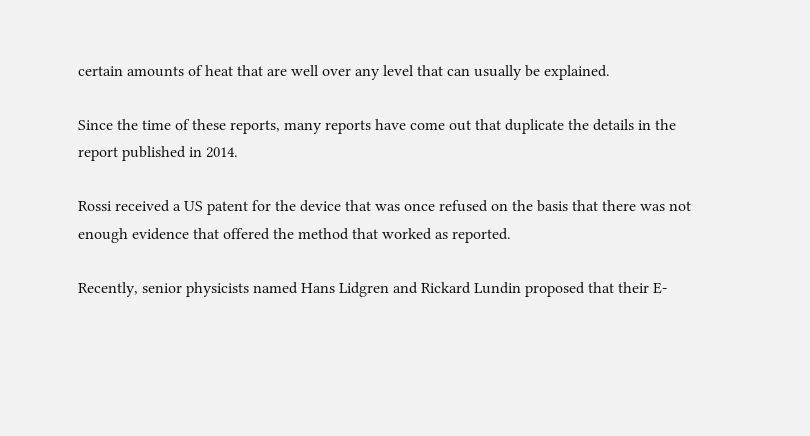certain amounts of heat that are well over any level that can usually be explained.

Since the time of these reports, many reports have come out that duplicate the details in the report published in 2014.

Rossi received a US patent for the device that was once refused on the basis that there was not enough evidence that offered the method that worked as reported.

Recently, senior physicists named Hans Lidgren and Rickard Lundin proposed that their E-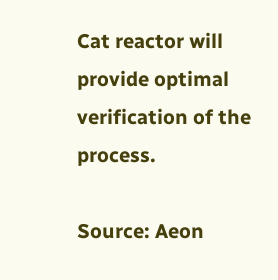Cat reactor will provide optimal verification of the process.

Source: Aeon